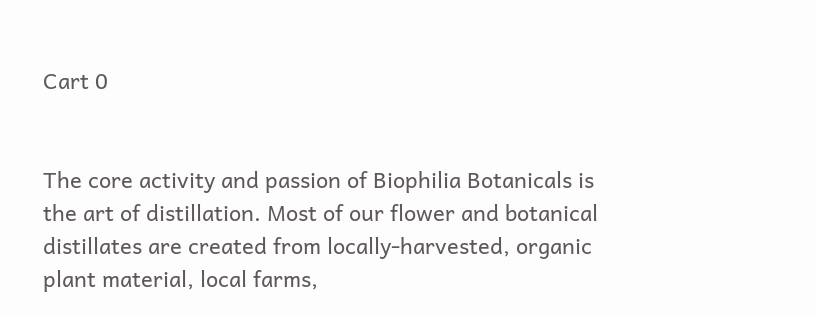Cart 0


The core activity and passion of Biophilia Botanicals is the art of distillation. Most of our flower and botanical distillates are created from locally-harvested, organic plant material, local farms,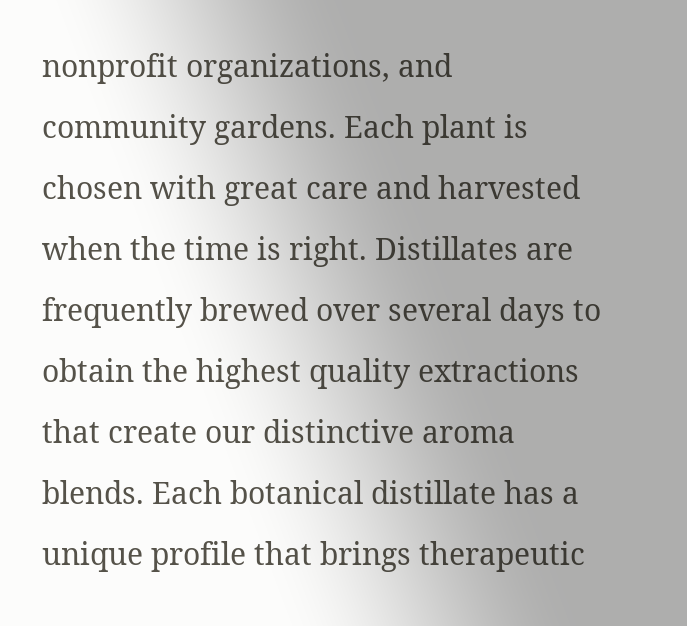nonprofit organizations, and community gardens. Each plant is chosen with great care and harvested when the time is right. Distillates are frequently brewed over several days to obtain the highest quality extractions that create our distinctive aroma blends. Each botanical distillate has a unique profile that brings therapeutic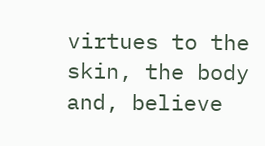virtues to the skin, the body and, believe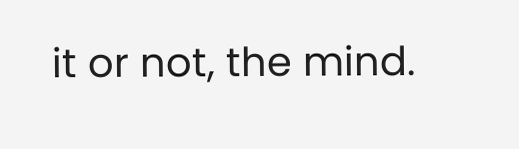it or not, the mind.